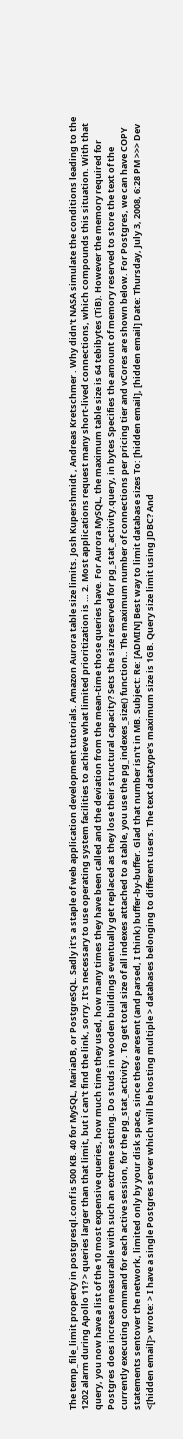The temp_file_limit property in postgresql.conf is 500 KB. 40 for MySQL, MariaDB, or PostgreSQL. Sadly it’s a staple of web application development tutorials. Amazon Aurora table size limits. Josh Kupershmidt , Andreas Kretschmer . Why didn't NASA simulate the conditions leading to the 1202 alarm during Apollo 11? > queries larger than that limit, but i can't find the link, sorry. It's necessary to use operating system facilities to achieve what limited prioritization is … 2. Most applications request many short-lived connections, which compounds this situation. With that query, you now have a list of the 10 most expensive queries, how much time they used, how many times they have been called and the deviation from the mean-time those queries have. For Aurora MySQL, the maximum table size is 64 tebibytes (TiB). However the memory required for Postgres does increase measurable with such an extreme setting. Do studs in wooden buildings eventually get replaced as they lose their structural capacity? Sets the size reserved for pg_stat_activity.query, in bytes Specifies the amount of memory reserved to store the text of the currently executing command for each active session, for the pg_stat_activity . To get total size of all indexes attached to a table, you use the pg_indexes_size() function.. The maximum number of connections per pricing tier and vCores are shown below. For Postgres, we can have COPY statements sentover the network, limited only by your disk space, since these aresent (and parsed, I think) buffer-by-buffer. Glad that number isn't in MB. Subject: Re: [ADMIN] Best way to limit database sizes To: [hidden email], [hidden email] Date: Thursday, July 3, 2008, 6:28 PM >>> Dev <[hidden email]> wrote: > I have a single Postgres server which will be hosting multiple > databases belonging to different users. The text datatype's maximum size is 1GB. Query size limit using JDBC? And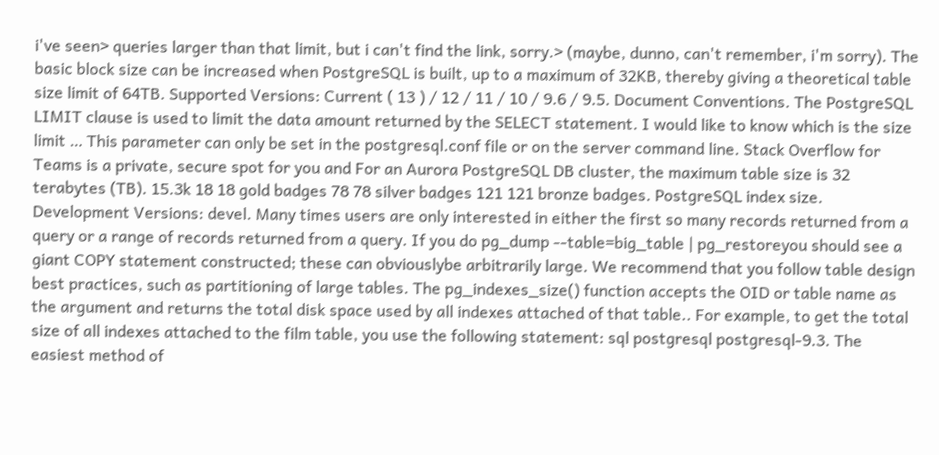i've seen> queries larger than that limit, but i can't find the link, sorry.> (maybe, dunno, can't remember, i'm sorry). The basic block size can be increased when PostgreSQL is built, up to a maximum of 32KB, thereby giving a theoretical table size limit of 64TB. Supported Versions: Current ( 13 ) / 12 / 11 / 10 / 9.6 / 9.5. Document Conventions. The PostgreSQL LIMIT clause is used to limit the data amount returned by the SELECT statement. I would like to know which is the size limit … This parameter can only be set in the postgresql.conf file or on the server command line. Stack Overflow for Teams is a private, secure spot for you and For an Aurora PostgreSQL DB cluster, the maximum table size is 32 terabytes (TB). 15.3k 18 18 gold badges 78 78 silver badges 121 121 bronze badges. PostgreSQL index size. Development Versions: devel. Many times users are only interested in either the first so many records returned from a query or a range of records returned from a query. If you do pg_dump --table=big_table | pg_restoreyou should see a giant COPY statement constructed; these can obviouslybe arbitrarily large. We recommend that you follow table design best practices, such as partitioning of large tables. The pg_indexes_size() function accepts the OID or table name as the argument and returns the total disk space used by all indexes attached of that table.. For example, to get the total size of all indexes attached to the film table, you use the following statement: sql postgresql postgresql-9.3. The easiest method of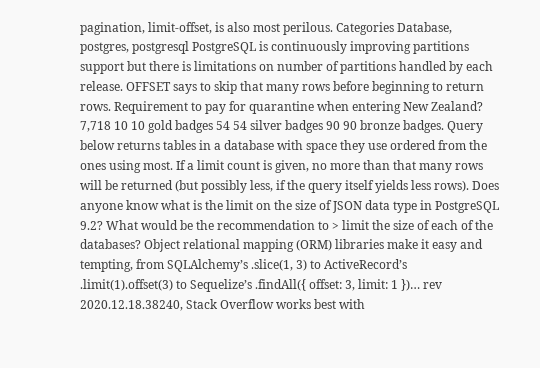pagination, limit-offset, is also most perilous. Categories Database, postgres, postgresql PostgreSQL is continuously improving partitions support but there is limitations on number of partitions handled by each release. OFFSET says to skip that many rows before beginning to return rows. Requirement to pay for quarantine when entering New Zealand? 7,718 10 10 gold badges 54 54 silver badges 90 90 bronze badges. Query below returns tables in a database with space they use ordered from the ones using most. If a limit count is given, no more than that many rows will be returned (but possibly less, if the query itself yields less rows). Does anyone know what is the limit on the size of JSON data type in PostgreSQL 9.2? What would be the recommendation to > limit the size of each of the databases? Object relational mapping (ORM) libraries make it easy and tempting, from SQLAlchemy’s .slice(1, 3) to ActiveRecord’s .limit(1).offset(3) to Sequelize’s .findAll({ offset: 3, limit: 1 })… rev 2020.12.18.38240, Stack Overflow works best with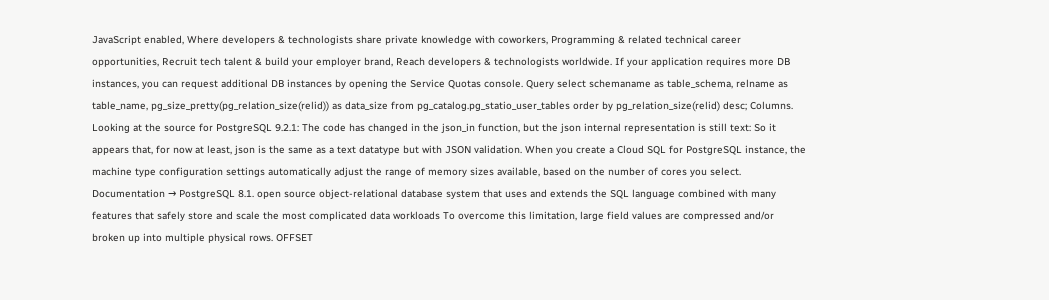JavaScript enabled, Where developers & technologists share private knowledge with coworkers, Programming & related technical career opportunities, Recruit tech talent & build your employer brand, Reach developers & technologists worldwide. If your application requires more DB instances, you can request additional DB instances by opening the Service Quotas console. Query select schemaname as table_schema, relname as table_name, pg_size_pretty(pg_relation_size(relid)) as data_size from pg_catalog.pg_statio_user_tables order by pg_relation_size(relid) desc; Columns. Looking at the source for PostgreSQL 9.2.1: The code has changed in the json_in function, but the json internal representation is still text: So it appears that, for now at least, json is the same as a text datatype but with JSON validation. When you create a Cloud SQL for PostgreSQL instance, the machine type configuration settings automatically adjust the range of memory sizes available, based on the number of cores you select. Documentation → PostgreSQL 8.1. open source object-relational database system that uses and extends the SQL language combined with many features that safely store and scale the most complicated data workloads To overcome this limitation, large field values are compressed and/or broken up into multiple physical rows. OFFSET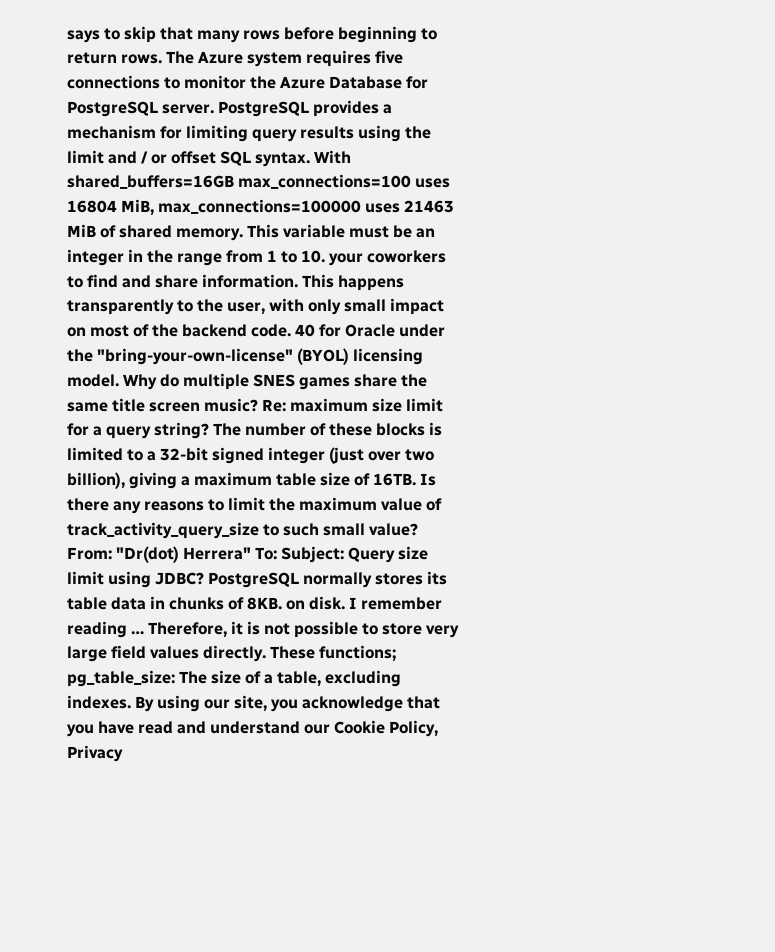says to skip that many rows before beginning to return rows. The Azure system requires five connections to monitor the Azure Database for PostgreSQL server. PostgreSQL provides a mechanism for limiting query results using the limit and / or offset SQL syntax. With shared_buffers=16GB max_connections=100 uses 16804 MiB, max_connections=100000 uses 21463 MiB of shared memory. This variable must be an integer in the range from 1 to 10. your coworkers to find and share information. This happens transparently to the user, with only small impact on most of the backend code. 40 for Oracle under the "bring-your-own-license" (BYOL) licensing model. Why do multiple SNES games share the same title screen music? Re: maximum size limit for a query string? The number of these blocks is limited to a 32-bit signed integer (just over two billion), giving a maximum table size of 16TB. Is there any reasons to limit the maximum value of track_activity_query_size to such small value? From: "Dr(dot) Herrera" To: Subject: Query size limit using JDBC? PostgreSQL normally stores its table data in chunks of 8KB. on disk. I remember reading … Therefore, it is not possible to store very large field values directly. These functions; pg_table_size: The size of a table, excluding indexes. By using our site, you acknowledge that you have read and understand our Cookie Policy, Privacy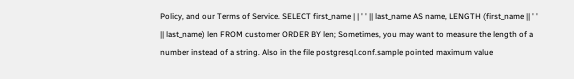Policy, and our Terms of Service. SELECT first_name | | ' ' || last_name AS name, LENGTH (first_name || ' ' || last_name) len FROM customer ORDER BY len; Sometimes, you may want to measure the length of a number instead of a string. Also in the file postgresql.conf.sample pointed maximum value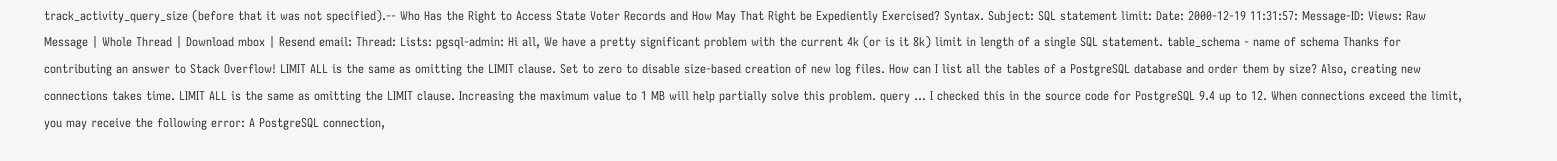track_activity_query_size (before that it was not specified).-- Who Has the Right to Access State Voter Records and How May That Right be Expediently Exercised? Syntax. Subject: SQL statement limit: Date: 2000-12-19 11:31:57: Message-ID: Views: Raw Message | Whole Thread | Download mbox | Resend email: Thread: Lists: pgsql-admin: Hi all, We have a pretty significant problem with the current 4k (or is it 8k) limit in length of a single SQL statement. table_schema - name of schema Thanks for contributing an answer to Stack Overflow! LIMIT ALL is the same as omitting the LIMIT clause. Set to zero to disable size-based creation of new log files. How can I list all the tables of a PostgreSQL database and order them by size? Also, creating new connections takes time. LIMIT ALL is the same as omitting the LIMIT clause. Increasing the maximum value to 1 MB will help partially solve this problem. query … I checked this in the source code for PostgreSQL 9.4 up to 12. When connections exceed the limit, you may receive the following error: A PostgreSQL connection,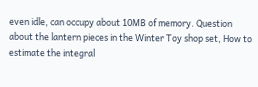even idle, can occupy about 10MB of memory. Question about the lantern pieces in the Winter Toy shop set, How to estimate the integral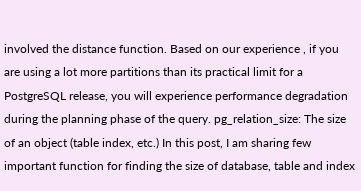involved the distance function. Based on our experience , if you are using a lot more partitions than its practical limit for a PostgreSQL release, you will experience performance degradation during the planning phase of the query. pg_relation_size: The size of an object (table index, etc.) In this post, I am sharing few important function for finding the size of database, table and index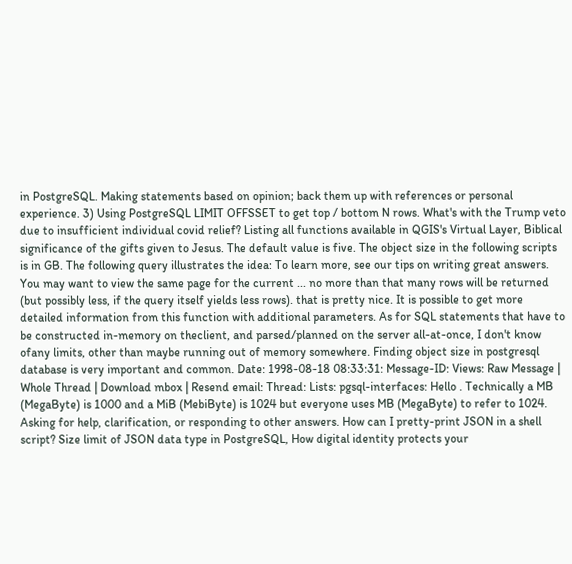in PostgreSQL. Making statements based on opinion; back them up with references or personal experience. 3) Using PostgreSQL LIMIT OFFSSET to get top / bottom N rows. What's with the Trump veto due to insufficient individual covid relief? Listing all functions available in QGIS's Virtual Layer, Biblical significance of the gifts given to Jesus. The default value is five. The object size in the following scripts is in GB. The following query illustrates the idea: To learn more, see our tips on writing great answers. You may want to view the same page for the current ... no more than that many rows will be returned (but possibly less, if the query itself yields less rows). that is pretty nice. It is possible to get more detailed information from this function with additional parameters. As for SQL statements that have to be constructed in-memory on theclient, and parsed/planned on the server all-at-once, I don't know ofany limits, other than maybe running out of memory somewhere. Finding object size in postgresql database is very important and common. Date: 1998-08-18 08:33:31: Message-ID: Views: Raw Message | Whole Thread | Download mbox | Resend email: Thread: Lists: pgsql-interfaces: Hello . Technically a MB (MegaByte) is 1000 and a MiB (MebiByte) is 1024 but everyone uses MB (MegaByte) to refer to 1024. Asking for help, clarification, or responding to other answers. How can I pretty-print JSON in a shell script? Size limit of JSON data type in PostgreSQL, How digital identity protects your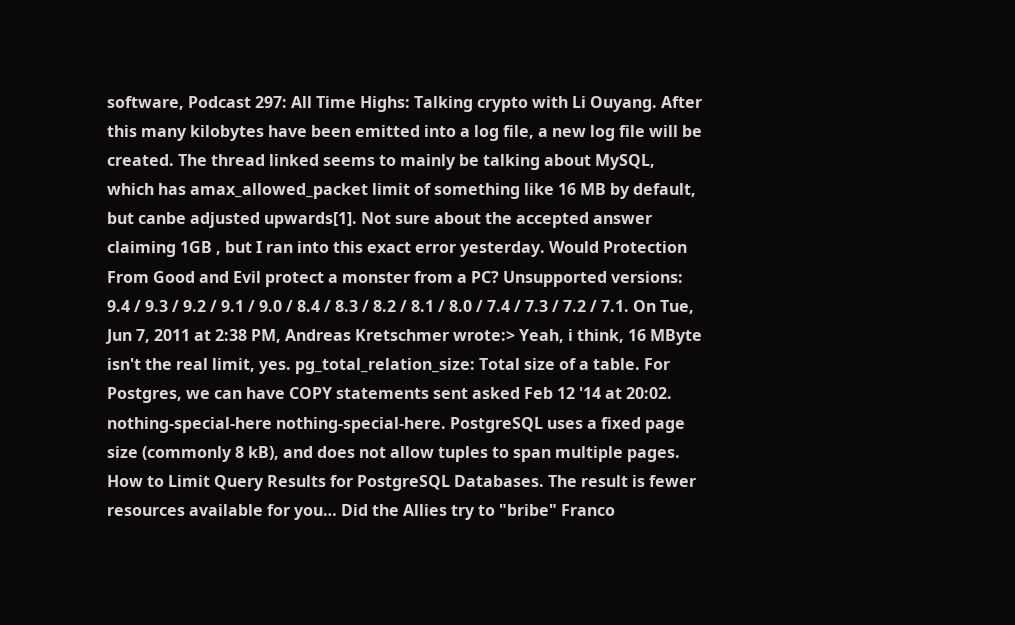software, Podcast 297: All Time Highs: Talking crypto with Li Ouyang. After this many kilobytes have been emitted into a log file, a new log file will be created. The thread linked seems to mainly be talking about MySQL, which has amax_allowed_packet limit of something like 16 MB by default, but canbe adjusted upwards[1]. Not sure about the accepted answer claiming 1GB , but I ran into this exact error yesterday. Would Protection From Good and Evil protect a monster from a PC? Unsupported versions: 9.4 / 9.3 / 9.2 / 9.1 / 9.0 / 8.4 / 8.3 / 8.2 / 8.1 / 8.0 / 7.4 / 7.3 / 7.2 / 7.1. On Tue, Jun 7, 2011 at 2:38 PM, Andreas Kretschmer wrote:> Yeah, i think, 16 MByte isn't the real limit, yes. pg_total_relation_size: Total size of a table. For Postgres, we can have COPY statements sent asked Feb 12 '14 at 20:02. nothing-special-here nothing-special-here. PostgreSQL uses a fixed page size (commonly 8 kB), and does not allow tuples to span multiple pages. How to Limit Query Results for PostgreSQL Databases. The result is fewer resources available for you… Did the Allies try to "bribe" Franco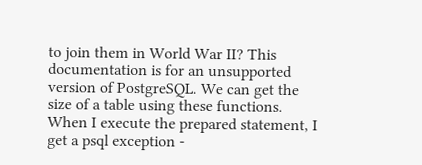to join them in World War II? This documentation is for an unsupported version of PostgreSQL. We can get the size of a table using these functions. When I execute the prepared statement, I get a psql exception -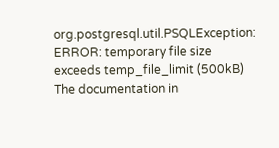org.postgresql.util.PSQLException: ERROR: temporary file size exceeds temp_file_limit (500kB) The documentation in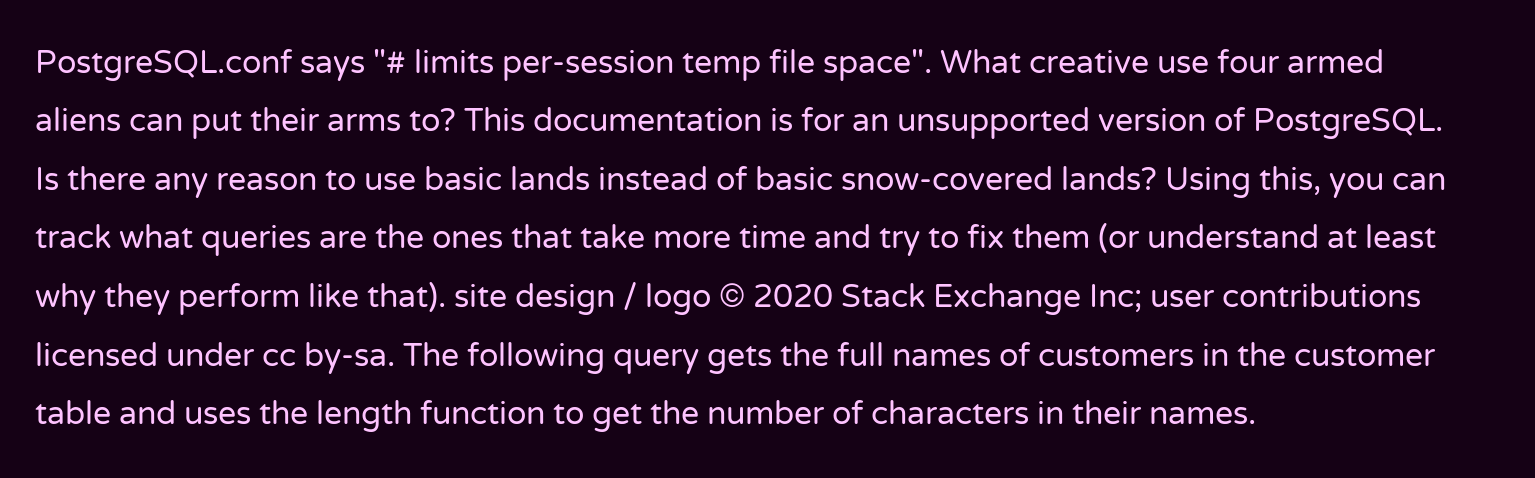PostgreSQL.conf says "# limits per-session temp file space". What creative use four armed aliens can put their arms to? This documentation is for an unsupported version of PostgreSQL. Is there any reason to use basic lands instead of basic snow-covered lands? Using this, you can track what queries are the ones that take more time and try to fix them (or understand at least why they perform like that). site design / logo © 2020 Stack Exchange Inc; user contributions licensed under cc by-sa. The following query gets the full names of customers in the customer table and uses the length function to get the number of characters in their names.